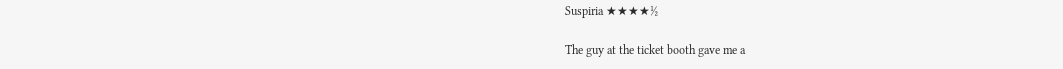Suspiria ★★★★½

The guy at the ticket booth gave me a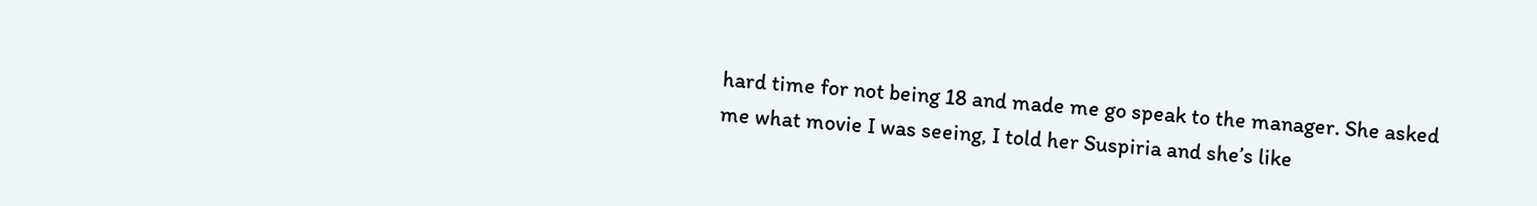hard time for not being 18 and made me go speak to the manager. She asked me what movie I was seeing, I told her Suspiria and she’s like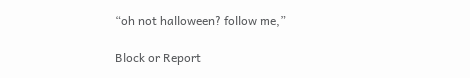“oh not halloween? follow me,”

Block or Report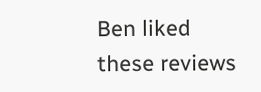Ben liked these reviews